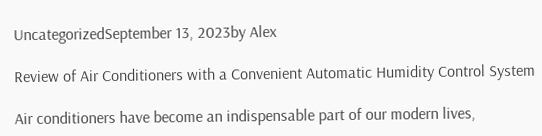UncategorizedSeptember 13, 2023by Alex

Review of Air Conditioners with a Convenient Automatic Humidity Control System

Air conditioners have become an indispensable part of our modern lives,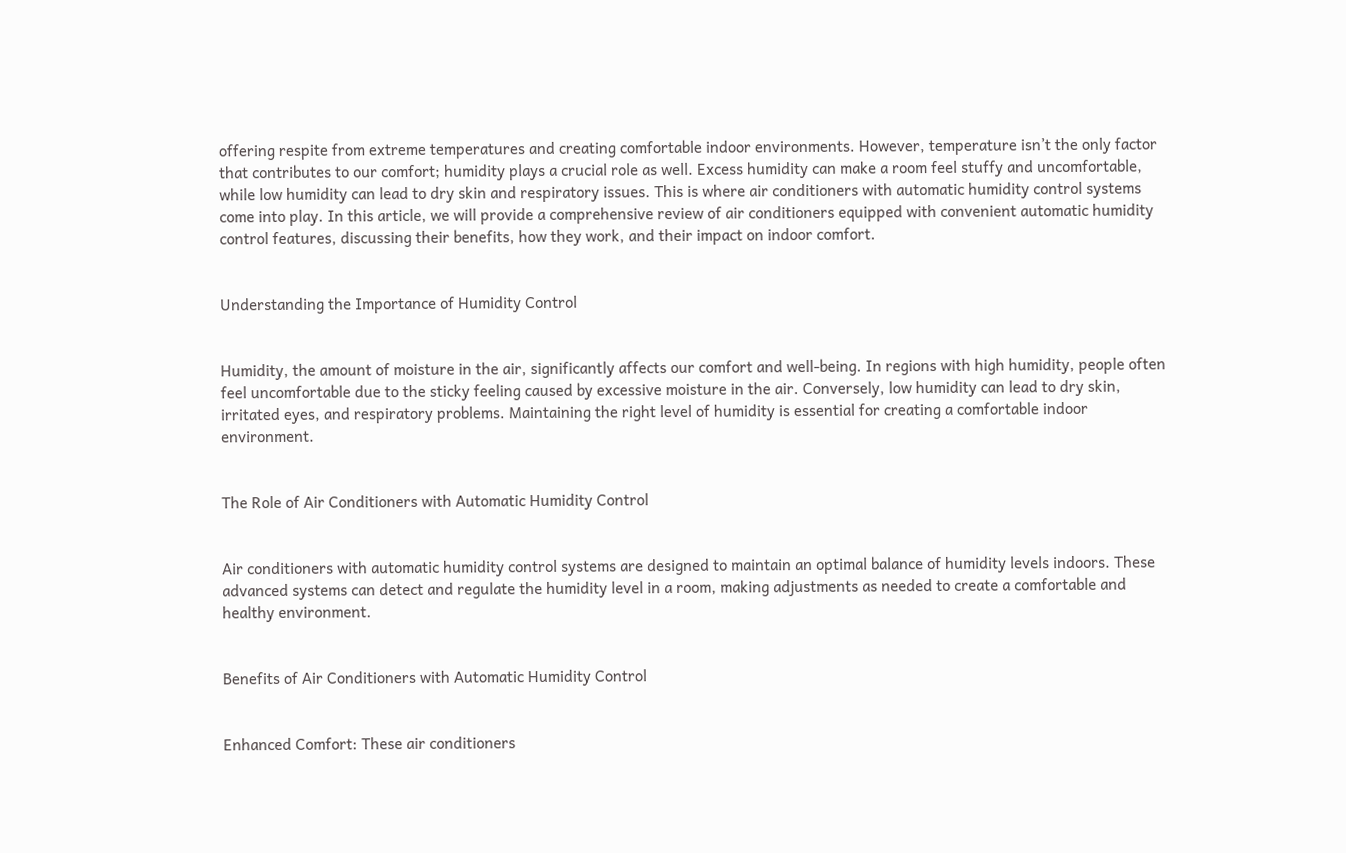offering respite from extreme temperatures and creating comfortable indoor environments. However, temperature isn’t the only factor that contributes to our comfort; humidity plays a crucial role as well. Excess humidity can make a room feel stuffy and uncomfortable, while low humidity can lead to dry skin and respiratory issues. This is where air conditioners with automatic humidity control systems come into play. In this article, we will provide a comprehensive review of air conditioners equipped with convenient automatic humidity control features, discussing their benefits, how they work, and their impact on indoor comfort.


Understanding the Importance of Humidity Control


Humidity, the amount of moisture in the air, significantly affects our comfort and well-being. In regions with high humidity, people often feel uncomfortable due to the sticky feeling caused by excessive moisture in the air. Conversely, low humidity can lead to dry skin, irritated eyes, and respiratory problems. Maintaining the right level of humidity is essential for creating a comfortable indoor environment.


The Role of Air Conditioners with Automatic Humidity Control


Air conditioners with automatic humidity control systems are designed to maintain an optimal balance of humidity levels indoors. These advanced systems can detect and regulate the humidity level in a room, making adjustments as needed to create a comfortable and healthy environment.


Benefits of Air Conditioners with Automatic Humidity Control


Enhanced Comfort: These air conditioners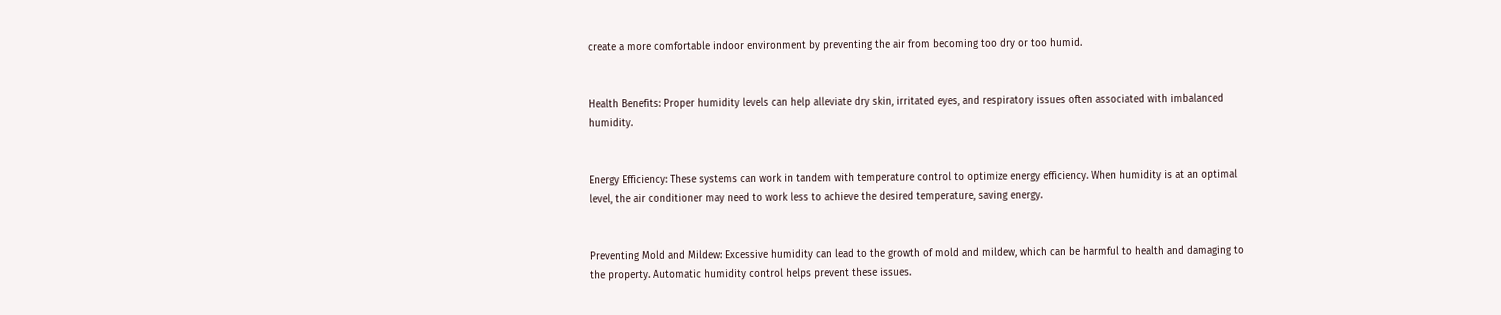create a more comfortable indoor environment by preventing the air from becoming too dry or too humid.


Health Benefits: Proper humidity levels can help alleviate dry skin, irritated eyes, and respiratory issues often associated with imbalanced humidity.


Energy Efficiency: These systems can work in tandem with temperature control to optimize energy efficiency. When humidity is at an optimal level, the air conditioner may need to work less to achieve the desired temperature, saving energy.


Preventing Mold and Mildew: Excessive humidity can lead to the growth of mold and mildew, which can be harmful to health and damaging to the property. Automatic humidity control helps prevent these issues.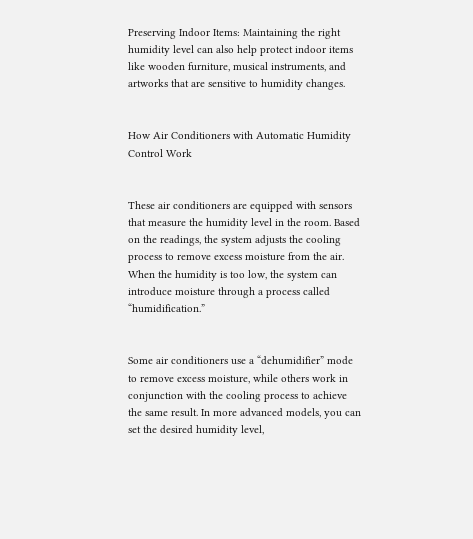Preserving Indoor Items: Maintaining the right humidity level can also help protect indoor items like wooden furniture, musical instruments, and artworks that are sensitive to humidity changes.


How Air Conditioners with Automatic Humidity Control Work


These air conditioners are equipped with sensors that measure the humidity level in the room. Based on the readings, the system adjusts the cooling process to remove excess moisture from the air. When the humidity is too low, the system can introduce moisture through a process called “humidification.”


Some air conditioners use a “dehumidifier” mode to remove excess moisture, while others work in conjunction with the cooling process to achieve the same result. In more advanced models, you can set the desired humidity level,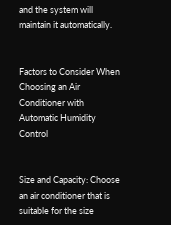and the system will maintain it automatically.


Factors to Consider When Choosing an Air Conditioner with Automatic Humidity Control


Size and Capacity: Choose an air conditioner that is suitable for the size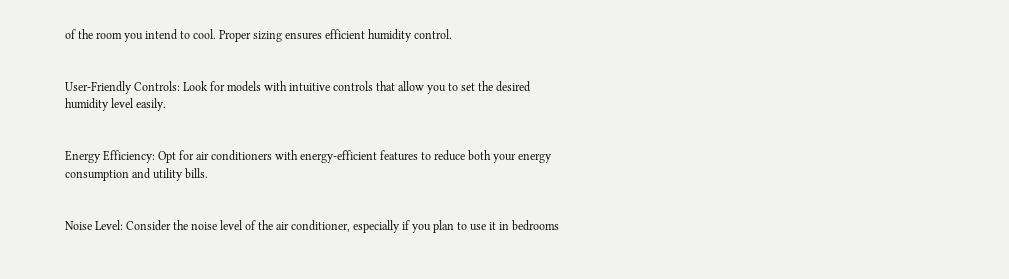of the room you intend to cool. Proper sizing ensures efficient humidity control.


User-Friendly Controls: Look for models with intuitive controls that allow you to set the desired humidity level easily.


Energy Efficiency: Opt for air conditioners with energy-efficient features to reduce both your energy consumption and utility bills.


Noise Level: Consider the noise level of the air conditioner, especially if you plan to use it in bedrooms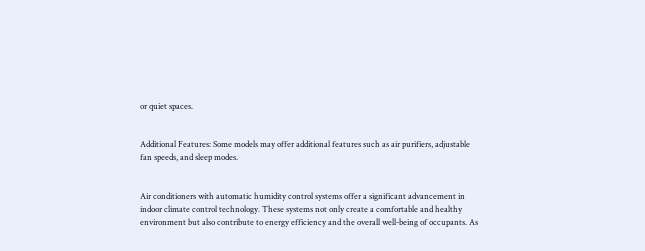or quiet spaces.


Additional Features: Some models may offer additional features such as air purifiers, adjustable fan speeds, and sleep modes.


Air conditioners with automatic humidity control systems offer a significant advancement in indoor climate control technology. These systems not only create a comfortable and healthy environment but also contribute to energy efficiency and the overall well-being of occupants. As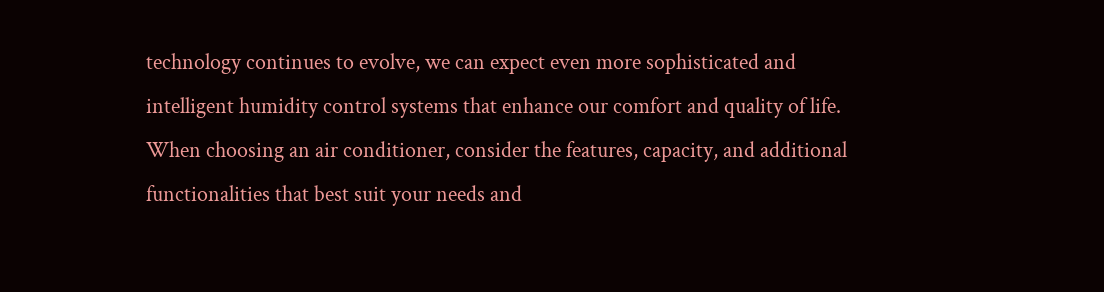technology continues to evolve, we can expect even more sophisticated and intelligent humidity control systems that enhance our comfort and quality of life. When choosing an air conditioner, consider the features, capacity, and additional functionalities that best suit your needs and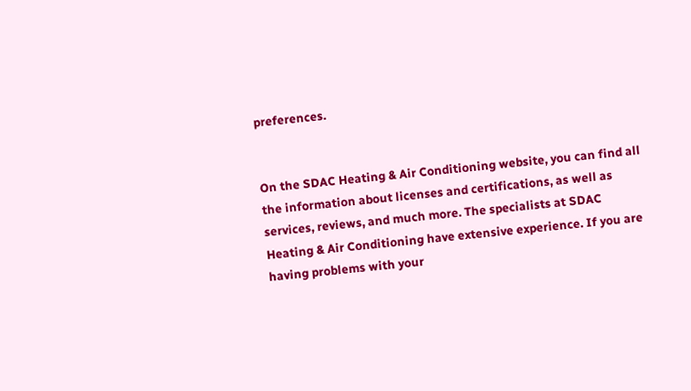preferences.


On the SDAC Heating & Air Conditioning website, you can find all the information about licenses and certifications, as well as services, reviews, and much more. The specialists at SDAC Heating & Air Conditioning have extensive experience. If you are having problems with your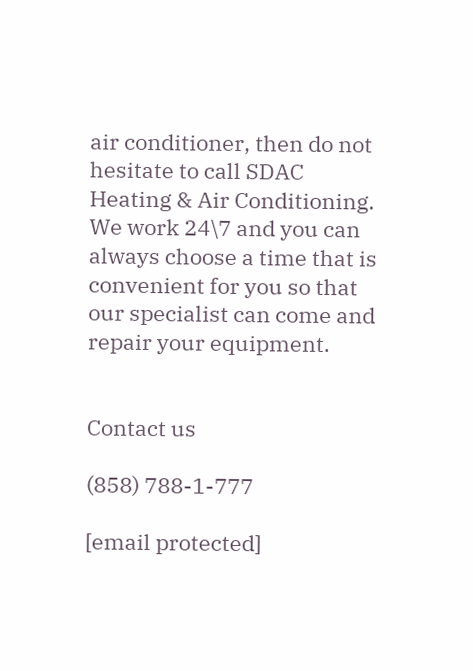air conditioner, then do not hesitate to call SDAC Heating & Air Conditioning. We work 24\7 and you can always choose a time that is convenient for you so that our specialist can come and repair your equipment.


Contact us

(858) 788-1-777

[email protected]